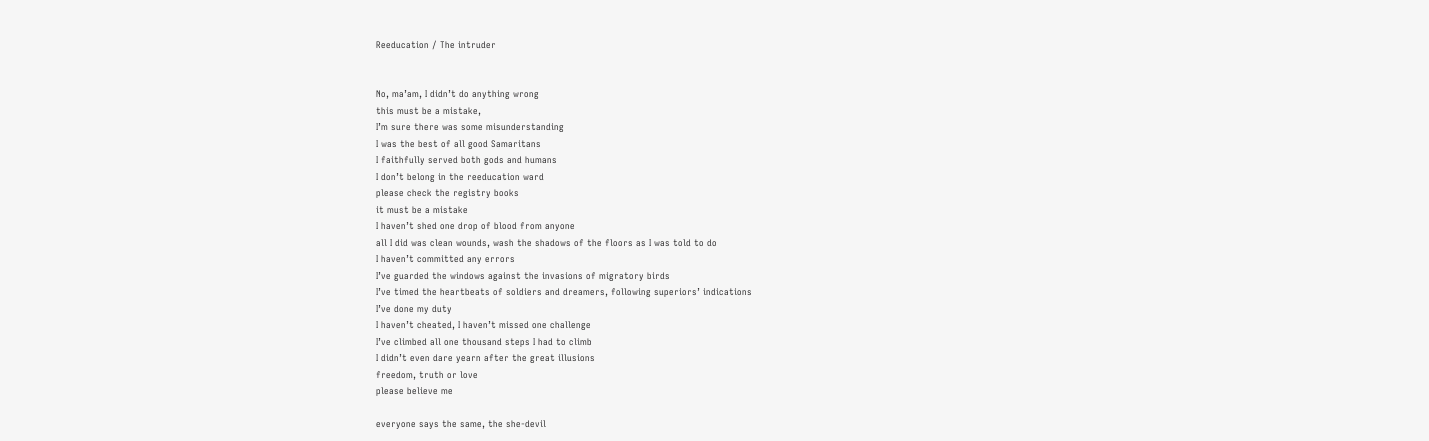Reeducation / The intruder


No, ma’am, I didn’t do anything wrong
this must be a mistake,
I’m sure there was some misunderstanding
I was the best of all good Samaritans
I faithfully served both gods and humans
I don’t belong in the reeducation ward
please check the registry books
it must be a mistake
I haven’t shed one drop of blood from anyone
all I did was clean wounds, wash the shadows of the floors as I was told to do
I haven’t committed any errors
I’ve guarded the windows against the invasions of migratory birds
I’ve timed the heartbeats of soldiers and dreamers, following superiors’ indications
I’ve done my duty
I haven’t cheated, I haven’t missed one challenge
I’ve climbed all one thousand steps I had to climb
I didn’t even dare yearn after the great illusions
freedom, truth or love
please believe me

everyone says the same, the she-devil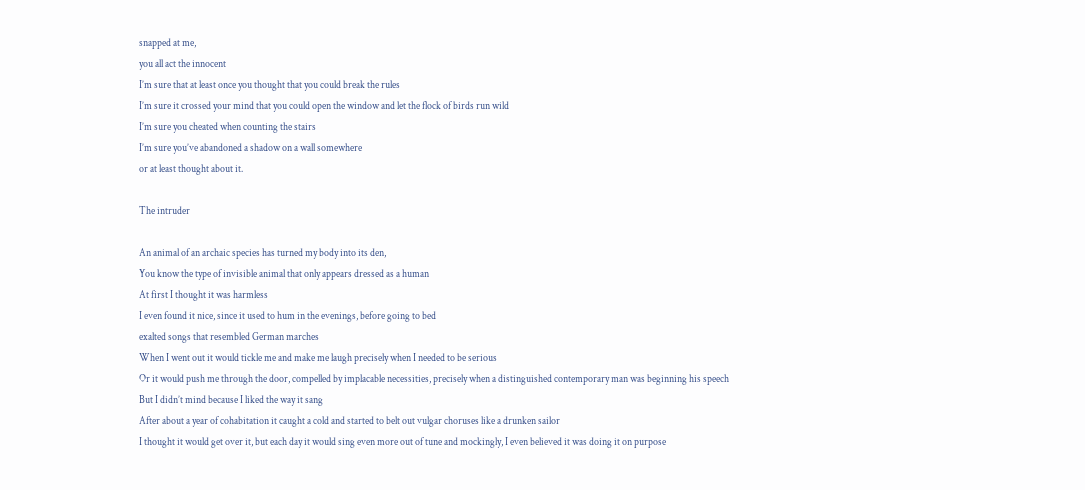snapped at me,
you all act the innocent
I’m sure that at least once you thought that you could break the rules
I’m sure it crossed your mind that you could open the window and let the flock of birds run wild
I’m sure you cheated when counting the stairs
I’m sure you’ve abandoned a shadow on a wall somewhere
or at least thought about it.

The intruder

An animal of an archaic species has turned my body into its den,
You know the type of invisible animal that only appears dressed as a human
At first I thought it was harmless
I even found it nice, since it used to hum in the evenings, before going to bed
exalted songs that resembled German marches
When I went out it would tickle me and make me laugh precisely when I needed to be serious
Or it would push me through the door, compelled by implacable necessities, precisely when a distinguished contemporary man was beginning his speech
But I didn’t mind because I liked the way it sang
After about a year of cohabitation it caught a cold and started to belt out vulgar choruses like a drunken sailor
I thought it would get over it, but each day it would sing even more out of tune and mockingly, I even believed it was doing it on purpose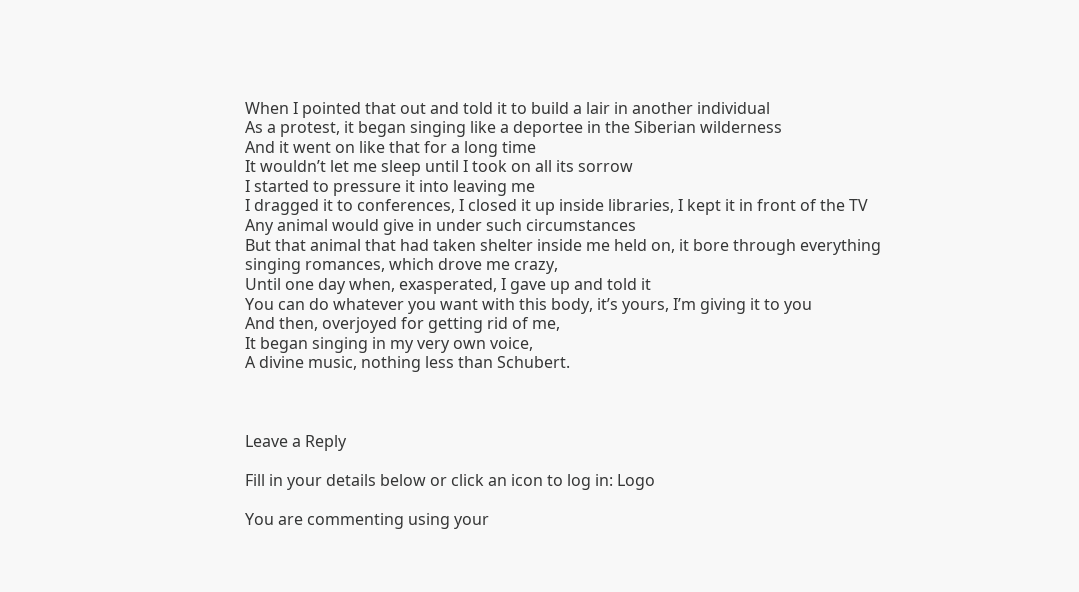When I pointed that out and told it to build a lair in another individual
As a protest, it began singing like a deportee in the Siberian wilderness
And it went on like that for a long time
It wouldn’t let me sleep until I took on all its sorrow
I started to pressure it into leaving me
I dragged it to conferences, I closed it up inside libraries, I kept it in front of the TV
Any animal would give in under such circumstances
But that animal that had taken shelter inside me held on, it bore through everything singing romances, which drove me crazy,
Until one day when, exasperated, I gave up and told it
You can do whatever you want with this body, it’s yours, I’m giving it to you
And then, overjoyed for getting rid of me,
It began singing in my very own voice,
A divine music, nothing less than Schubert.



Leave a Reply

Fill in your details below or click an icon to log in: Logo

You are commenting using your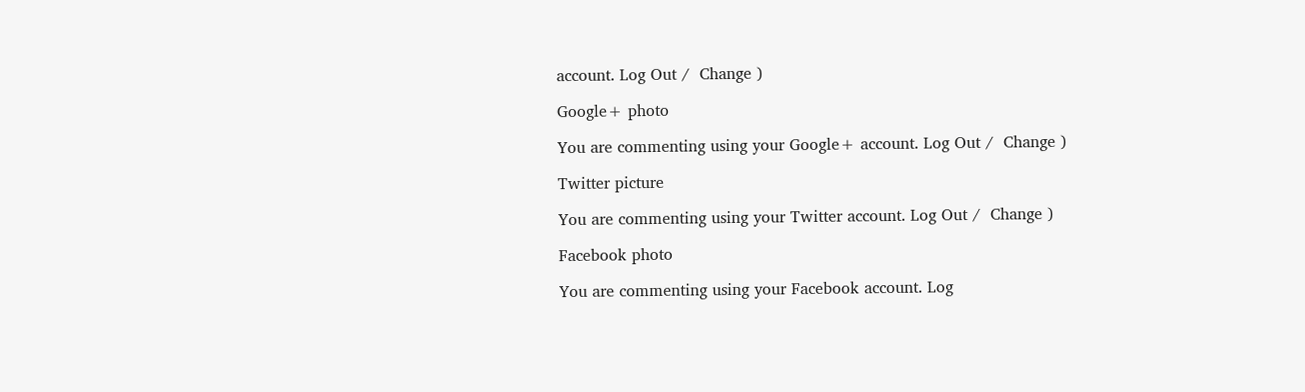account. Log Out /  Change )

Google+ photo

You are commenting using your Google+ account. Log Out /  Change )

Twitter picture

You are commenting using your Twitter account. Log Out /  Change )

Facebook photo

You are commenting using your Facebook account. Log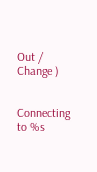Out /  Change )


Connecting to %s